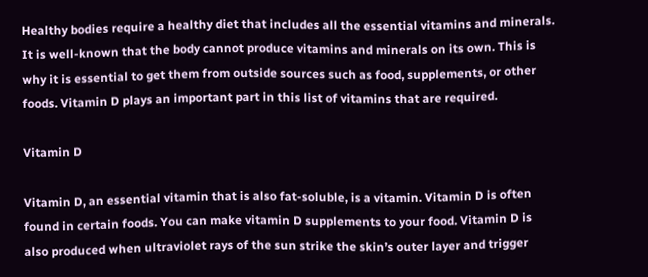Healthy bodies require a healthy diet that includes all the essential vitamins and minerals. It is well-known that the body cannot produce vitamins and minerals on its own. This is why it is essential to get them from outside sources such as food, supplements, or other foods. Vitamin D plays an important part in this list of vitamins that are required.

Vitamin D

Vitamin D, an essential vitamin that is also fat-soluble, is a vitamin. Vitamin D is often found in certain foods. You can make vitamin D supplements to your food. Vitamin D is also produced when ultraviolet rays of the sun strike the skin’s outer layer and trigger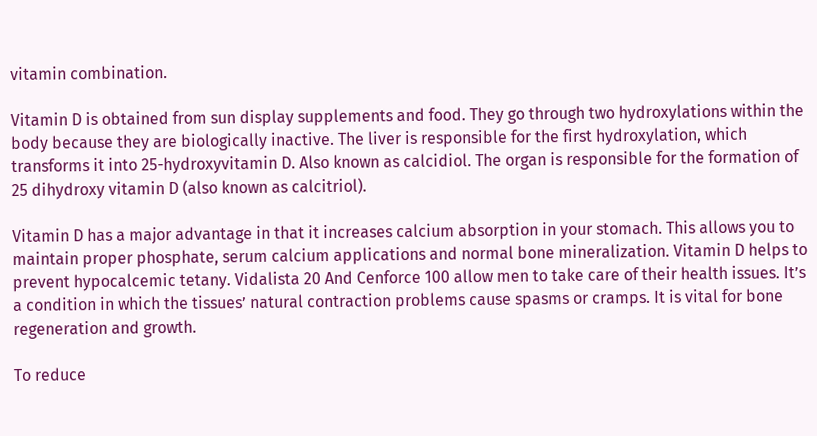vitamin combination.

Vitamin D is obtained from sun display supplements and food. They go through two hydroxylations within the body because they are biologically inactive. The liver is responsible for the first hydroxylation, which transforms it into 25-hydroxyvitamin D. Also known as calcidiol. The organ is responsible for the formation of 25 dihydroxy vitamin D (also known as calcitriol).

Vitamin D has a major advantage in that it increases calcium absorption in your stomach. This allows you to maintain proper phosphate, serum calcium applications and normal bone mineralization. Vitamin D helps to prevent hypocalcemic tetany. Vidalista 20 And Cenforce 100 allow men to take care of their health issues. It’s a condition in which the tissues’ natural contraction problems cause spasms or cramps. It is vital for bone regeneration and growth.

To reduce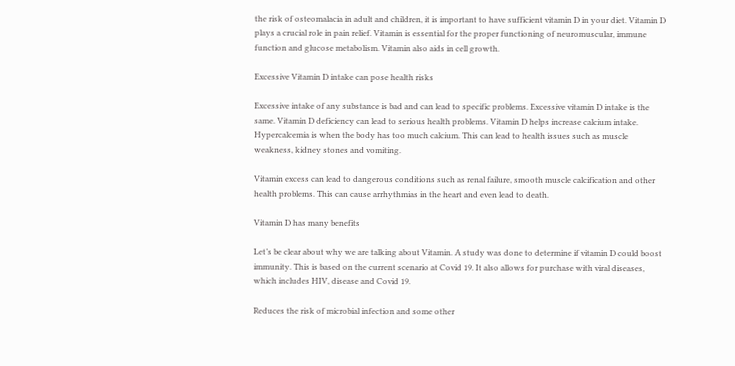the risk of osteomalacia in adult and children, it is important to have sufficient vitamin D in your diet. Vitamin D plays a crucial role in pain relief. Vitamin is essential for the proper functioning of neuromuscular, immune function and glucose metabolism. Vitamin also aids in cell growth.

Excessive Vitamin D intake can pose health risks

Excessive intake of any substance is bad and can lead to specific problems. Excessive vitamin D intake is the same. Vitamin D deficiency can lead to serious health problems. Vitamin D helps increase calcium intake. Hypercalcemia is when the body has too much calcium. This can lead to health issues such as muscle weakness, kidney stones and vomiting.

Vitamin excess can lead to dangerous conditions such as renal failure, smooth muscle calcification and other health problems. This can cause arrhythmias in the heart and even lead to death.

Vitamin D has many benefits

Let’s be clear about why we are talking about Vitamin. A study was done to determine if vitamin D could boost immunity. This is based on the current scenario at Covid 19. It also allows for purchase with viral diseases, which includes HIV, disease and Covid 19.

Reduces the risk of microbial infection and some other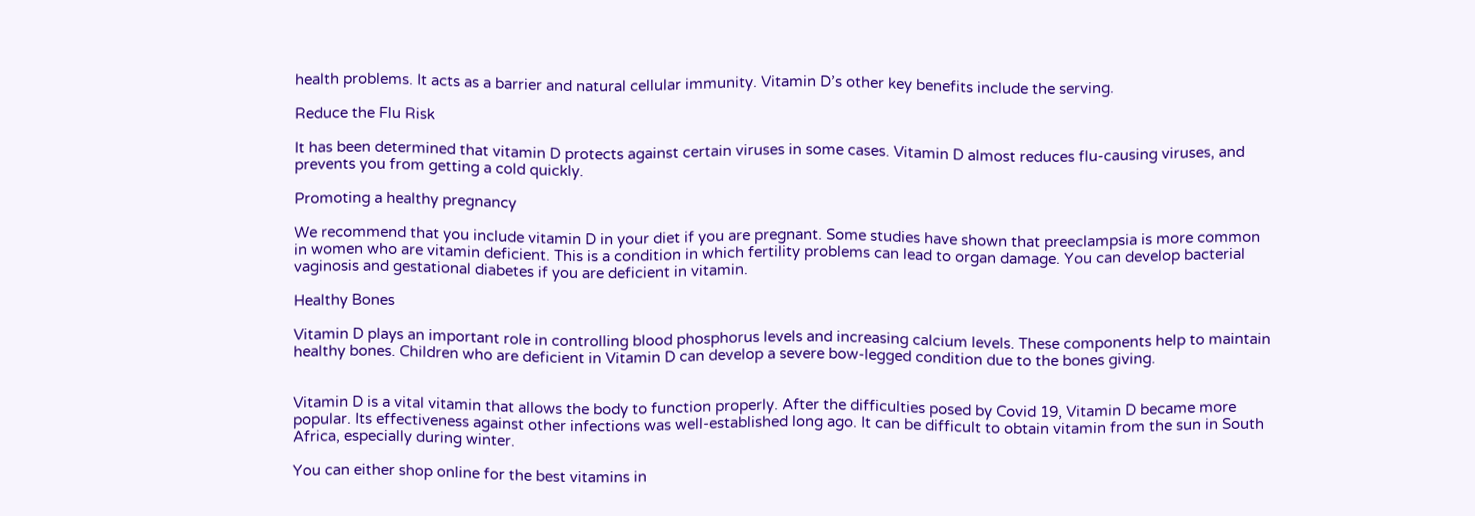health problems. It acts as a barrier and natural cellular immunity. Vitamin D’s other key benefits include the serving.

Reduce the Flu Risk

It has been determined that vitamin D protects against certain viruses in some cases. Vitamin D almost reduces flu-causing viruses, and prevents you from getting a cold quickly.

Promoting a healthy pregnancy

We recommend that you include vitamin D in your diet if you are pregnant. Some studies have shown that preeclampsia is more common in women who are vitamin deficient. This is a condition in which fertility problems can lead to organ damage. You can develop bacterial vaginosis and gestational diabetes if you are deficient in vitamin.

Healthy Bones

Vitamin D plays an important role in controlling blood phosphorus levels and increasing calcium levels. These components help to maintain healthy bones. Children who are deficient in Vitamin D can develop a severe bow-legged condition due to the bones giving.


Vitamin D is a vital vitamin that allows the body to function properly. After the difficulties posed by Covid 19, Vitamin D became more popular. Its effectiveness against other infections was well-established long ago. It can be difficult to obtain vitamin from the sun in South Africa, especially during winter.

You can either shop online for the best vitamins in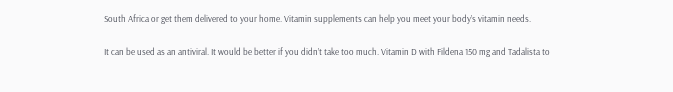South Africa or get them delivered to your home. Vitamin supplements can help you meet your body’s vitamin needs.

It can be used as an antiviral. It would be better if you didn’t take too much. Vitamin D with Fildena 150 mg and Tadalista to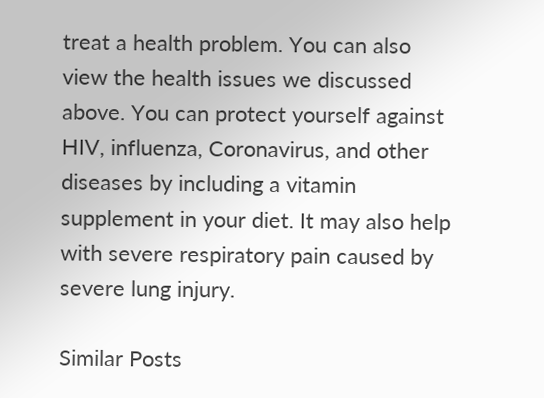treat a health problem. You can also view the health issues we discussed above. You can protect yourself against HIV, influenza, Coronavirus, and other diseases by including a vitamin supplement in your diet. It may also help with severe respiratory pain caused by severe lung injury.

Similar Posts